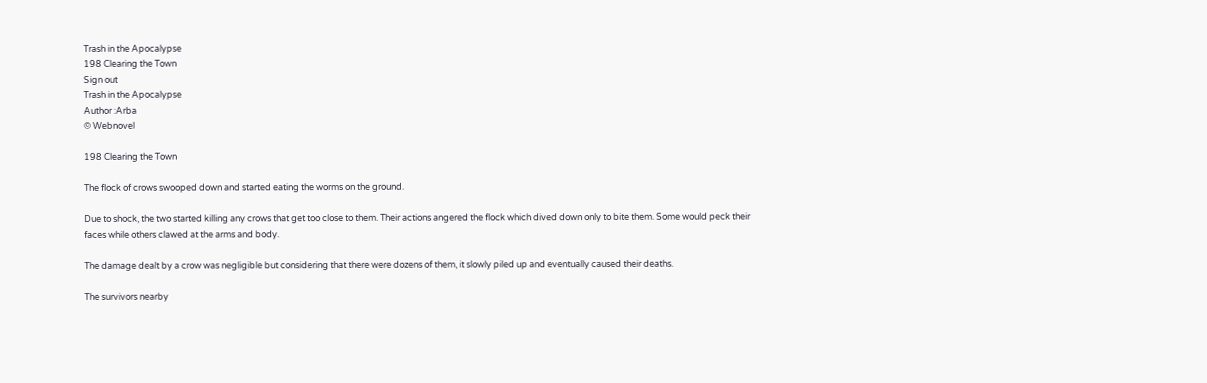Trash in the Apocalypse
198 Clearing the Town
Sign out
Trash in the Apocalypse
Author :Arba
© Webnovel

198 Clearing the Town

The flock of crows swooped down and started eating the worms on the ground.

Due to shock, the two started killing any crows that get too close to them. Their actions angered the flock which dived down only to bite them. Some would peck their faces while others clawed at the arms and body.

The damage dealt by a crow was negligible but considering that there were dozens of them, it slowly piled up and eventually caused their deaths.

The survivors nearby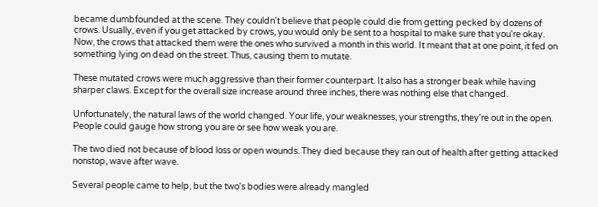became dumbfounded at the scene. They couldn't believe that people could die from getting pecked by dozens of crows. Usually, even if you get attacked by crows, you would only be sent to a hospital to make sure that you're okay. Now, the crows that attacked them were the ones who survived a month in this world. It meant that at one point, it fed on something lying on dead on the street. Thus, causing them to mutate.

These mutated crows were much aggressive than their former counterpart. It also has a stronger beak while having sharper claws. Except for the overall size increase around three inches, there was nothing else that changed.

Unfortunately, the natural laws of the world changed. Your life, your weaknesses, your strengths, they're out in the open. People could gauge how strong you are or see how weak you are.

The two died not because of blood loss or open wounds. They died because they ran out of health after getting attacked nonstop, wave after wave.

Several people came to help, but the two's bodies were already mangled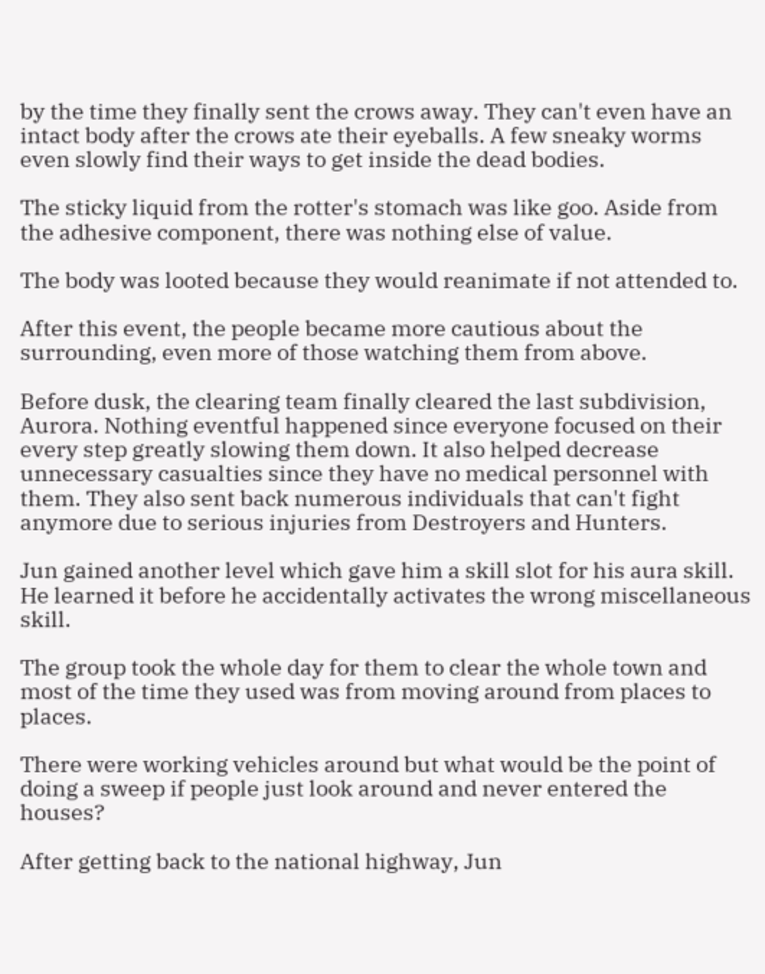by the time they finally sent the crows away. They can't even have an intact body after the crows ate their eyeballs. A few sneaky worms even slowly find their ways to get inside the dead bodies.

The sticky liquid from the rotter's stomach was like goo. Aside from the adhesive component, there was nothing else of value.

The body was looted because they would reanimate if not attended to.

After this event, the people became more cautious about the surrounding, even more of those watching them from above.

Before dusk, the clearing team finally cleared the last subdivision, Aurora. Nothing eventful happened since everyone focused on their every step greatly slowing them down. It also helped decrease unnecessary casualties since they have no medical personnel with them. They also sent back numerous individuals that can't fight anymore due to serious injuries from Destroyers and Hunters.

Jun gained another level which gave him a skill slot for his aura skill. He learned it before he accidentally activates the wrong miscellaneous skill.

The group took the whole day for them to clear the whole town and most of the time they used was from moving around from places to places.

There were working vehicles around but what would be the point of doing a sweep if people just look around and never entered the houses?

After getting back to the national highway, Jun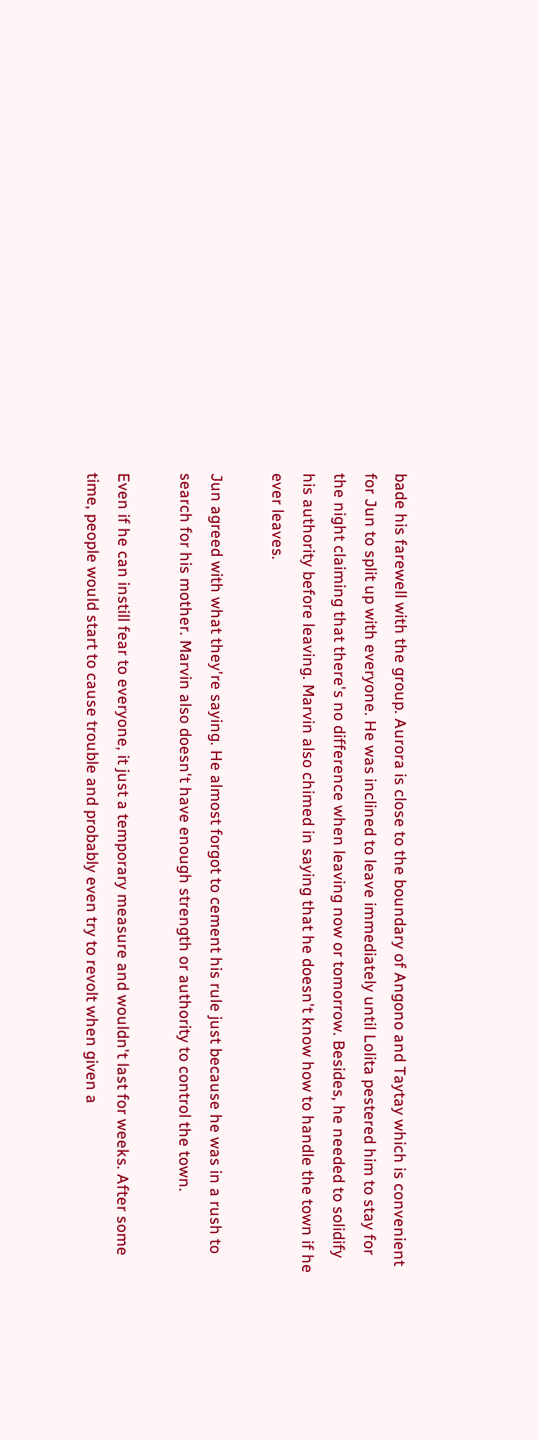bade his farewell with the group. Aurora is close to the boundary of Angono and Taytay which is convenient for Jun to split up with everyone. He was inclined to leave immediately until Lolita pestered him to stay for the night claiming that there's no difference when leaving now or tomorrow. Besides, he needed to solidify his authority before leaving. Marvin also chimed in saying that he doesn't know how to handle the town if he ever leaves.

Jun agreed with what they're saying. He almost forgot to cement his rule just because he was in a rush to search for his mother. Marvin also doesn't have enough strength or authority to control the town.

Even if he can instill fear to everyone, it just a temporary measure and wouldn't last for weeks. After some time, people would start to cause trouble and probably even try to revolt when given a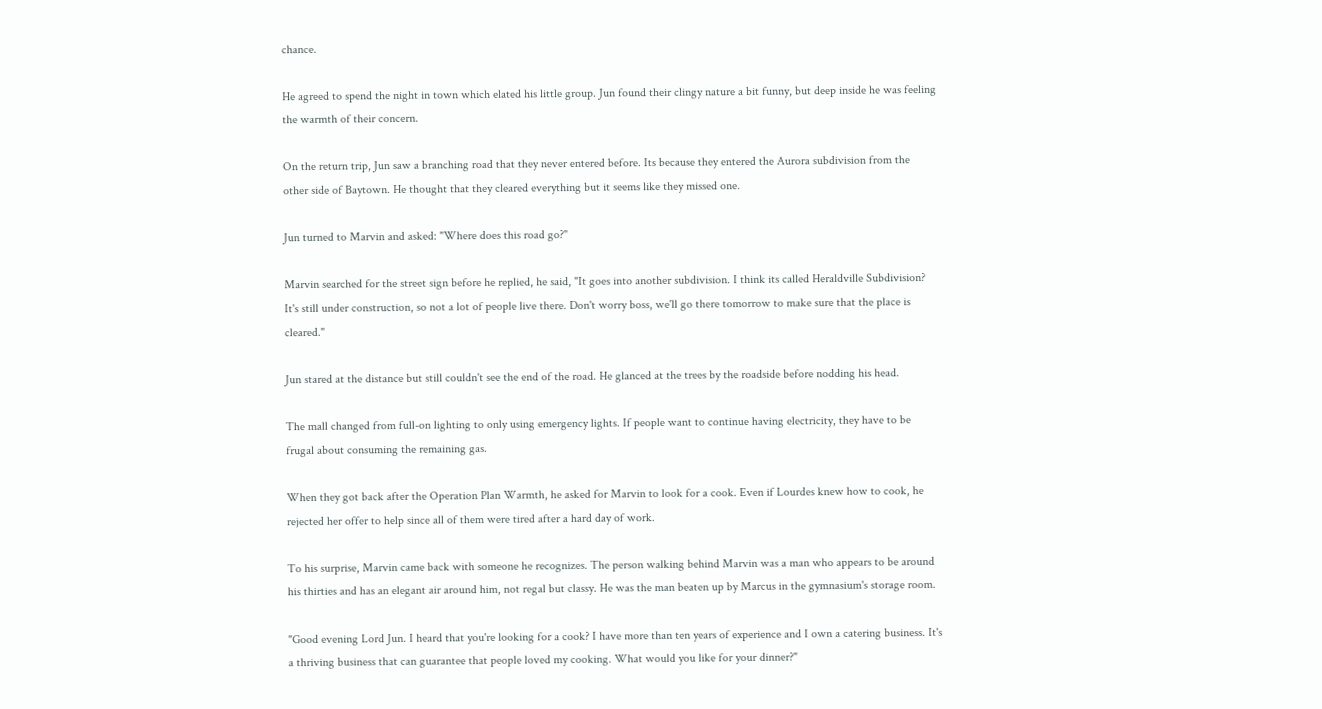chance.

He agreed to spend the night in town which elated his little group. Jun found their clingy nature a bit funny, but deep inside he was feeling the warmth of their concern.

On the return trip, Jun saw a branching road that they never entered before. Its because they entered the Aurora subdivision from the other side of Baytown. He thought that they cleared everything but it seems like they missed one.

Jun turned to Marvin and asked: "Where does this road go?"

Marvin searched for the street sign before he replied, he said, "It goes into another subdivision. I think its called Heraldville Subdivision? It's still under construction, so not a lot of people live there. Don't worry boss, we'll go there tomorrow to make sure that the place is cleared."

Jun stared at the distance but still couldn't see the end of the road. He glanced at the trees by the roadside before nodding his head.

The mall changed from full-on lighting to only using emergency lights. If people want to continue having electricity, they have to be frugal about consuming the remaining gas.

When they got back after the Operation Plan Warmth, he asked for Marvin to look for a cook. Even if Lourdes knew how to cook, he rejected her offer to help since all of them were tired after a hard day of work.

To his surprise, Marvin came back with someone he recognizes. The person walking behind Marvin was a man who appears to be around his thirties and has an elegant air around him, not regal but classy. He was the man beaten up by Marcus in the gymnasium's storage room.

"Good evening Lord Jun. I heard that you're looking for a cook? I have more than ten years of experience and I own a catering business. It's a thriving business that can guarantee that people loved my cooking. What would you like for your dinner?"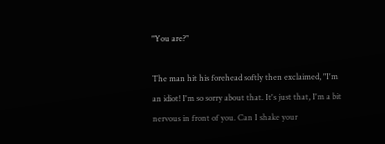"You are?"

The man hit his forehead softly then exclaimed, "I'm an idiot! I'm so sorry about that. It's just that, I'm a bit nervous in front of you. Can I shake your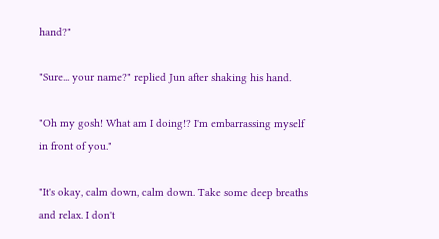hand?"

"Sure... your name?" replied Jun after shaking his hand.

"Oh my gosh! What am I doing!? I'm embarrassing myself in front of you."

"It's okay, calm down, calm down. Take some deep breaths and relax. I don't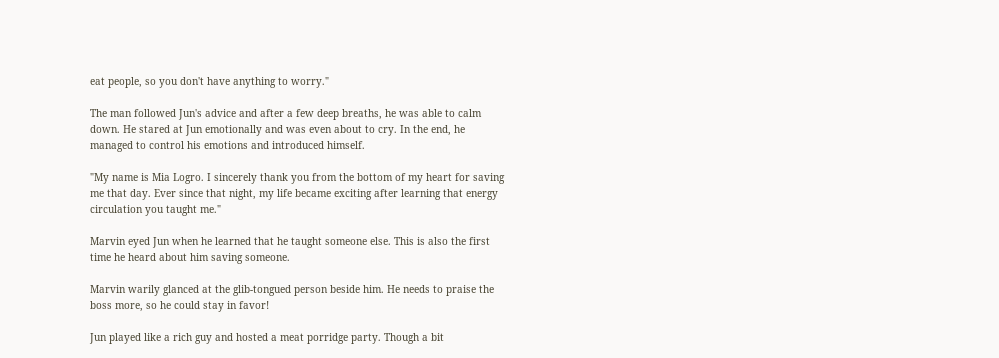eat people, so you don't have anything to worry."

The man followed Jun's advice and after a few deep breaths, he was able to calm down. He stared at Jun emotionally and was even about to cry. In the end, he managed to control his emotions and introduced himself.

"My name is Mia Logro. I sincerely thank you from the bottom of my heart for saving me that day. Ever since that night, my life became exciting after learning that energy circulation you taught me."

Marvin eyed Jun when he learned that he taught someone else. This is also the first time he heard about him saving someone.

Marvin warily glanced at the glib-tongued person beside him. He needs to praise the boss more, so he could stay in favor!

Jun played like a rich guy and hosted a meat porridge party. Though a bit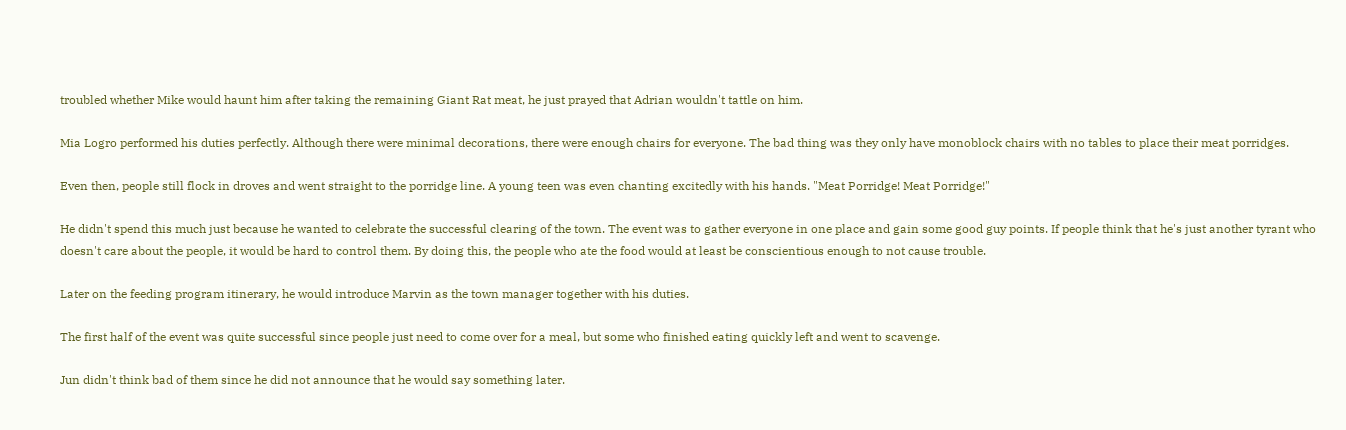troubled whether Mike would haunt him after taking the remaining Giant Rat meat, he just prayed that Adrian wouldn't tattle on him.

Mia Logro performed his duties perfectly. Although there were minimal decorations, there were enough chairs for everyone. The bad thing was they only have monoblock chairs with no tables to place their meat porridges.

Even then, people still flock in droves and went straight to the porridge line. A young teen was even chanting excitedly with his hands. "Meat Porridge! Meat Porridge!"

He didn't spend this much just because he wanted to celebrate the successful clearing of the town. The event was to gather everyone in one place and gain some good guy points. If people think that he's just another tyrant who doesn't care about the people, it would be hard to control them. By doing this, the people who ate the food would at least be conscientious enough to not cause trouble.

Later on the feeding program itinerary, he would introduce Marvin as the town manager together with his duties.

The first half of the event was quite successful since people just need to come over for a meal, but some who finished eating quickly left and went to scavenge.

Jun didn't think bad of them since he did not announce that he would say something later.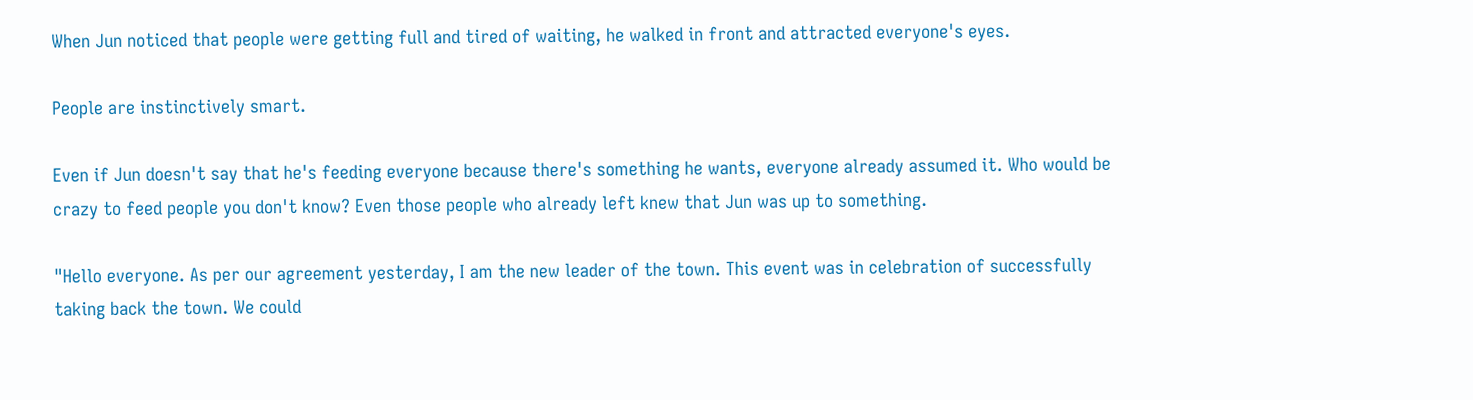When Jun noticed that people were getting full and tired of waiting, he walked in front and attracted everyone's eyes.

People are instinctively smart.

Even if Jun doesn't say that he's feeding everyone because there's something he wants, everyone already assumed it. Who would be crazy to feed people you don't know? Even those people who already left knew that Jun was up to something.

"Hello everyone. As per our agreement yesterday, I am the new leader of the town. This event was in celebration of successfully taking back the town. We could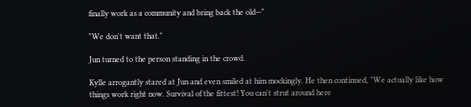finally work as a community and bring back the old—"

"We don't want that."

Jun turned to the person standing in the crowd.

Kylle arrogantly stared at Jun and even smiled at him mockingly. He then continued, "We actually like how things work right now. Survival of the fittest! You can't strut around here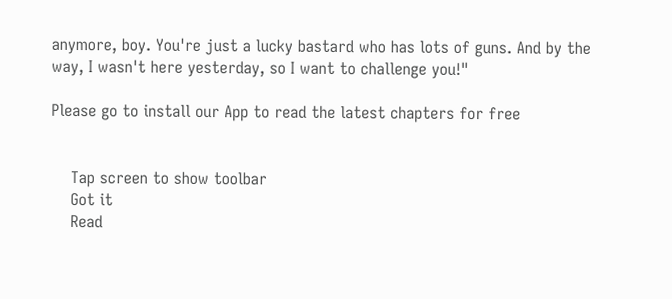anymore, boy. You're just a lucky bastard who has lots of guns. And by the way, I wasn't here yesterday, so I want to challenge you!"

Please go to install our App to read the latest chapters for free


    Tap screen to show toolbar
    Got it
    Read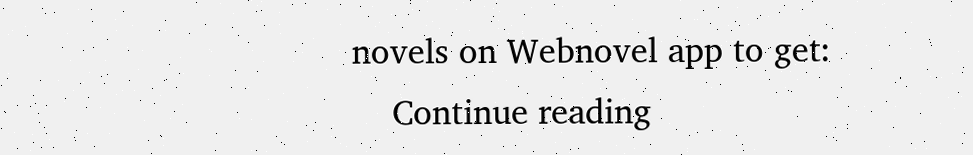novels on Webnovel app to get:
    Continue reading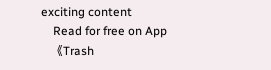exciting content
    Read for free on App
    《Trash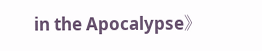in the Apocalypse》